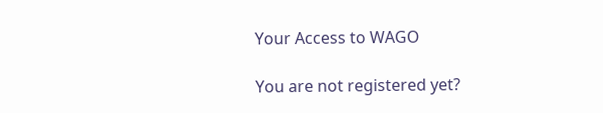Your Access to WAGO

You are not registered yet?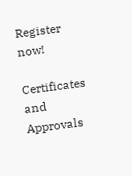Register now!

Certificates and Approvals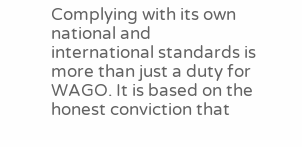Complying with its own national and international standards is more than just a duty for WAGO. It is based on the honest conviction that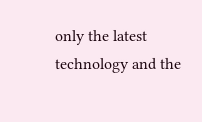only the latest technology and the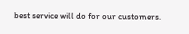best service will do for our customers.